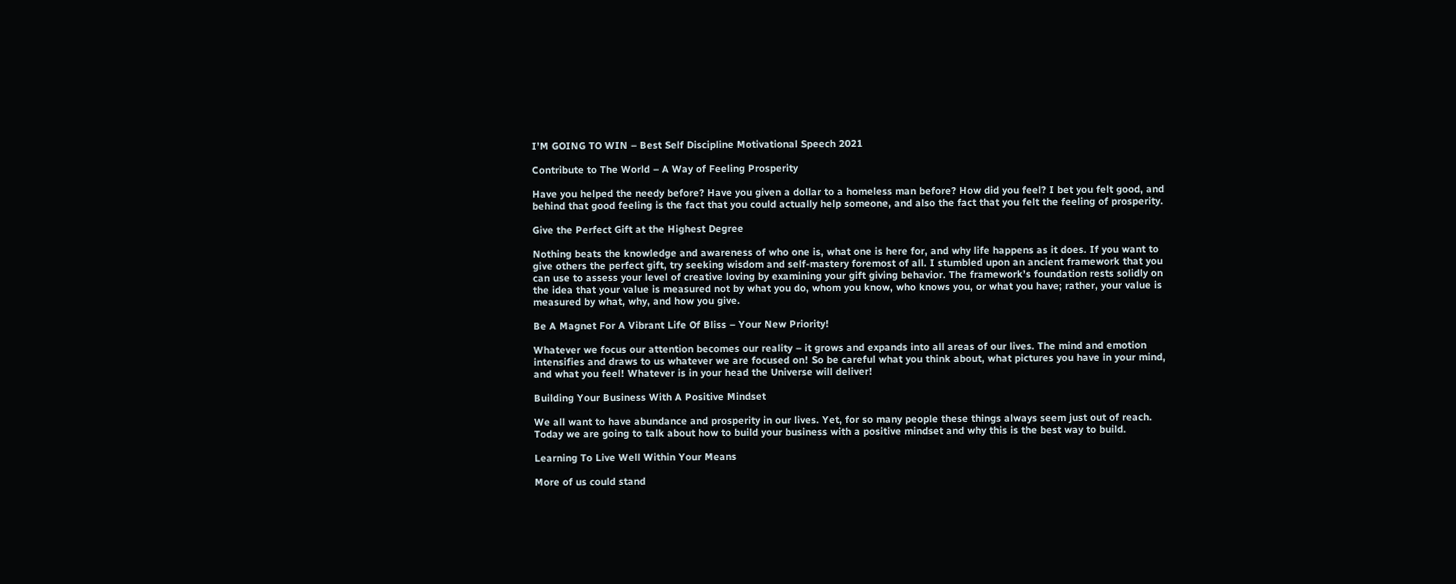I’M GOING TO WIN – Best Self Discipline Motivational Speech 2021

Contribute to The World – A Way of Feeling Prosperity

Have you helped the needy before? Have you given a dollar to a homeless man before? How did you feel? I bet you felt good, and behind that good feeling is the fact that you could actually help someone, and also the fact that you felt the feeling of prosperity.

Give the Perfect Gift at the Highest Degree

Nothing beats the knowledge and awareness of who one is, what one is here for, and why life happens as it does. If you want to give others the perfect gift, try seeking wisdom and self-mastery foremost of all. I stumbled upon an ancient framework that you can use to assess your level of creative loving by examining your gift giving behavior. The framework’s foundation rests solidly on the idea that your value is measured not by what you do, whom you know, who knows you, or what you have; rather, your value is measured by what, why, and how you give.

Be A Magnet For A Vibrant Life Of Bliss – Your New Priority!

Whatever we focus our attention becomes our reality – it grows and expands into all areas of our lives. The mind and emotion intensifies and draws to us whatever we are focused on! So be careful what you think about, what pictures you have in your mind, and what you feel! Whatever is in your head the Universe will deliver!

Building Your Business With A Positive Mindset

We all want to have abundance and prosperity in our lives. Yet, for so many people these things always seem just out of reach. Today we are going to talk about how to build your business with a positive mindset and why this is the best way to build.

Learning To Live Well Within Your Means

More of us could stand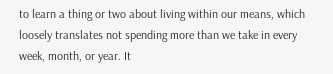to learn a thing or two about living within our means, which loosely translates not spending more than we take in every week, month, or year. It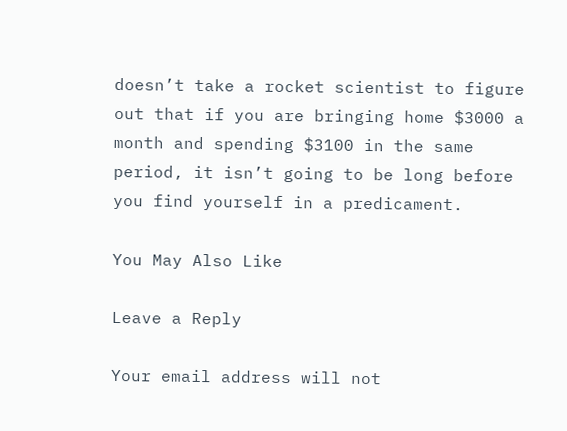doesn’t take a rocket scientist to figure out that if you are bringing home $3000 a month and spending $3100 in the same period, it isn’t going to be long before you find yourself in a predicament.

You May Also Like

Leave a Reply

Your email address will not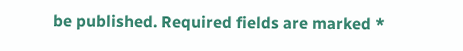be published. Required fields are marked *